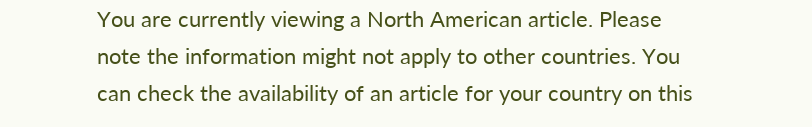You are currently viewing a North American article. Please note the information might not apply to other countries. You can check the availability of an article for your country on this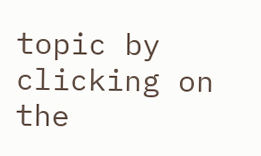topic by clicking on the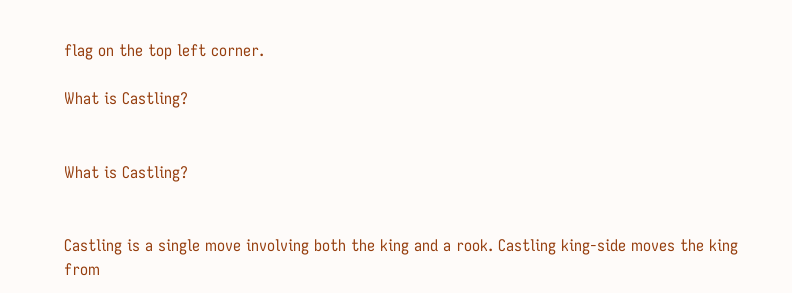flag on the top left corner.

What is Castling?


What is Castling?


Castling is a single move involving both the king and a rook. Castling king-side moves the king from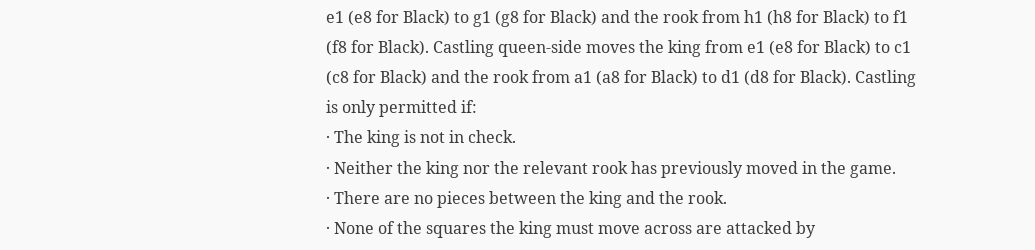e1 (e8 for Black) to g1 (g8 for Black) and the rook from h1 (h8 for Black) to f1 (f8 for Black). Castling queen-side moves the king from e1 (e8 for Black) to c1 (c8 for Black) and the rook from a1 (a8 for Black) to d1 (d8 for Black). Castling is only permitted if:
· The king is not in check.
· Neither the king nor the relevant rook has previously moved in the game.
· There are no pieces between the king and the rook.
· None of the squares the king must move across are attacked by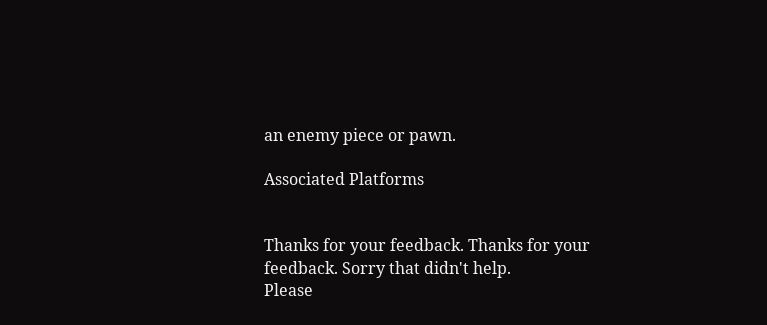an enemy piece or pawn.

Associated Platforms


Thanks for your feedback. Thanks for your feedback. Sorry that didn't help.
Please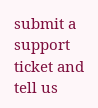submit a support ticket and tell us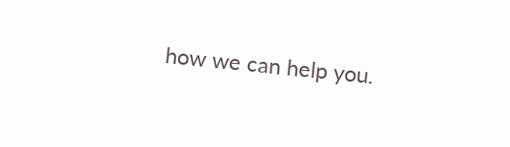how we can help you.